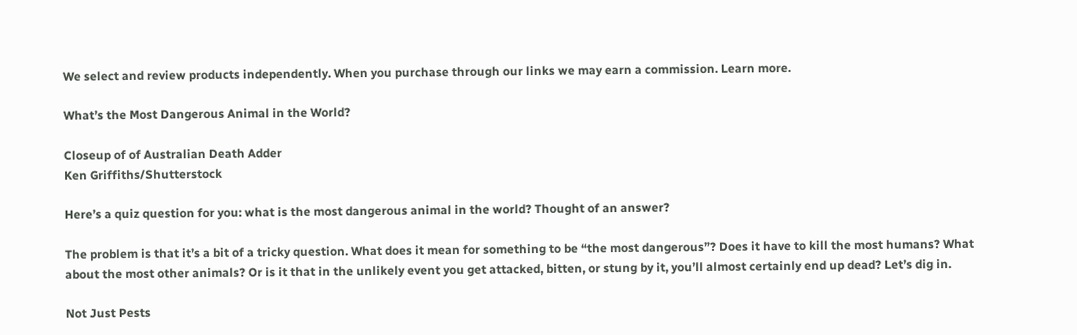We select and review products independently. When you purchase through our links we may earn a commission. Learn more.

What’s the Most Dangerous Animal in the World?

Closeup of of Australian Death Adder
Ken Griffiths/Shutterstock

Here’s a quiz question for you: what is the most dangerous animal in the world? Thought of an answer?

The problem is that it’s a bit of a tricky question. What does it mean for something to be “the most dangerous”? Does it have to kill the most humans? What about the most other animals? Or is it that in the unlikely event you get attacked, bitten, or stung by it, you’ll almost certainly end up dead? Let’s dig in.

Not Just Pests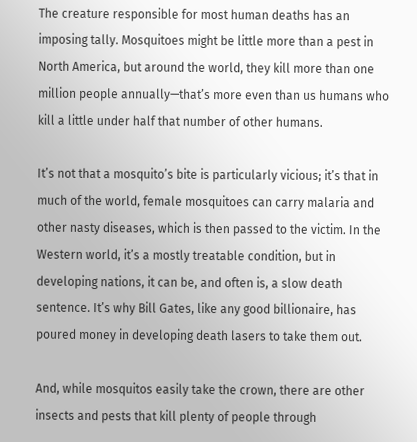The creature responsible for most human deaths has an imposing tally. Mosquitoes might be little more than a pest in North America, but around the world, they kill more than one million people annually—that’s more even than us humans who kill a little under half that number of other humans.

It’s not that a mosquito’s bite is particularly vicious; it’s that in much of the world, female mosquitoes can carry malaria and other nasty diseases, which is then passed to the victim. In the Western world, it’s a mostly treatable condition, but in developing nations, it can be, and often is, a slow death sentence. It’s why Bill Gates, like any good billionaire, has poured money in developing death lasers to take them out.

And, while mosquitos easily take the crown, there are other insects and pests that kill plenty of people through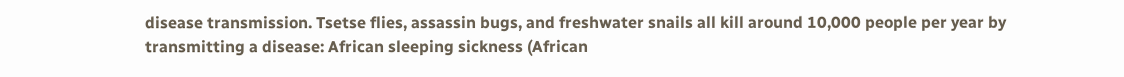disease transmission. Tsetse flies, assassin bugs, and freshwater snails all kill around 10,000 people per year by transmitting a disease: African sleeping sickness (African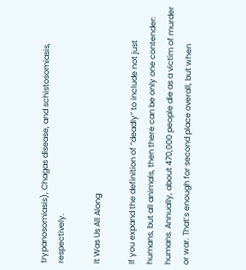trypanosomiasis), Chagas disease, and schistosomiasis, respectively.

It Was Us All Along

If you expand the definition of “deadly” to include not just humans, but all animals, then there can be only one contender: humans. Annually, about 470,000 people die as a victim of murder or war. That’s enough for second place overall, but when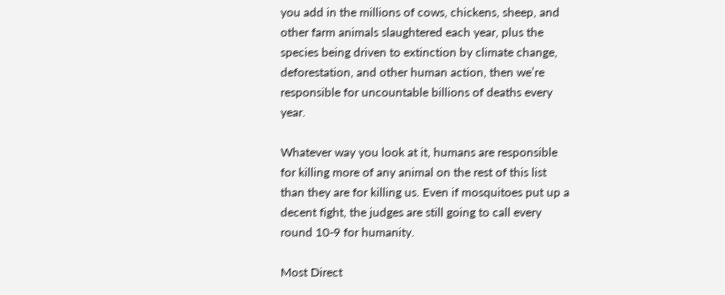you add in the millions of cows, chickens, sheep, and other farm animals slaughtered each year, plus the species being driven to extinction by climate change, deforestation, and other human action, then we’re responsible for uncountable billions of deaths every year.

Whatever way you look at it, humans are responsible for killing more of any animal on the rest of this list than they are for killing us. Even if mosquitoes put up a decent fight, the judges are still going to call every round 10-9 for humanity.

Most Direct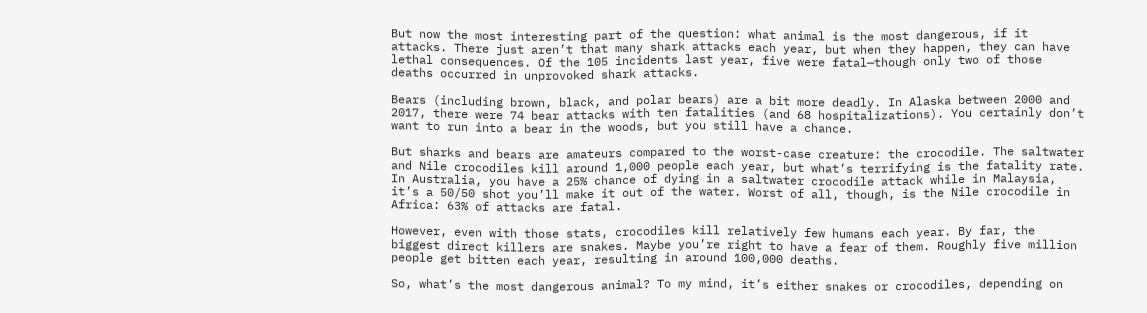But now the most interesting part of the question: what animal is the most dangerous, if it attacks. There just aren’t that many shark attacks each year, but when they happen, they can have lethal consequences. Of the 105 incidents last year, five were fatal—though only two of those deaths occurred in unprovoked shark attacks.

Bears (including brown, black, and polar bears) are a bit more deadly. In Alaska between 2000 and 2017, there were 74 bear attacks with ten fatalities (and 68 hospitalizations). You certainly don’t want to run into a bear in the woods, but you still have a chance.

But sharks and bears are amateurs compared to the worst-case creature: the crocodile. The saltwater and Nile crocodiles kill around 1,000 people each year, but what’s terrifying is the fatality rate. In Australia, you have a 25% chance of dying in a saltwater crocodile attack while in Malaysia, it’s a 50/50 shot you’ll make it out of the water. Worst of all, though, is the Nile crocodile in Africa: 63% of attacks are fatal.

However, even with those stats, crocodiles kill relatively few humans each year. By far, the biggest direct killers are snakes. Maybe you’re right to have a fear of them. Roughly five million people get bitten each year, resulting in around 100,000 deaths.

So, what’s the most dangerous animal? To my mind, it’s either snakes or crocodiles, depending on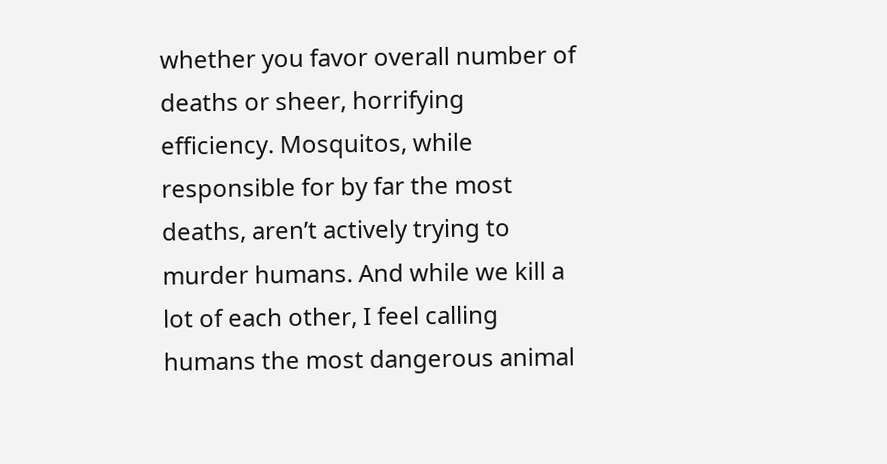whether you favor overall number of deaths or sheer, horrifying efficiency. Mosquitos, while responsible for by far the most deaths, aren’t actively trying to murder humans. And while we kill a lot of each other, I feel calling humans the most dangerous animal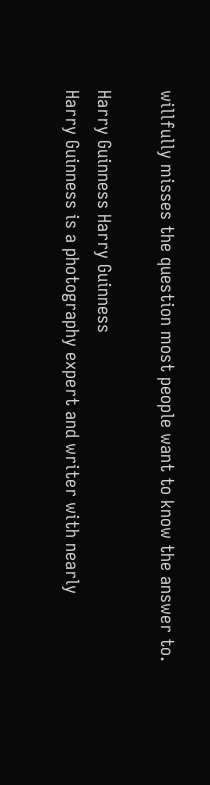willfully misses the question most people want to know the answer to.

Harry Guinness Harry Guinness
Harry Guinness is a photography expert and writer with nearly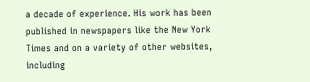a decade of experience. His work has been published in newspapers like the New York Times and on a variety of other websites, including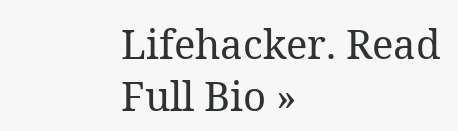Lifehacker. Read Full Bio »